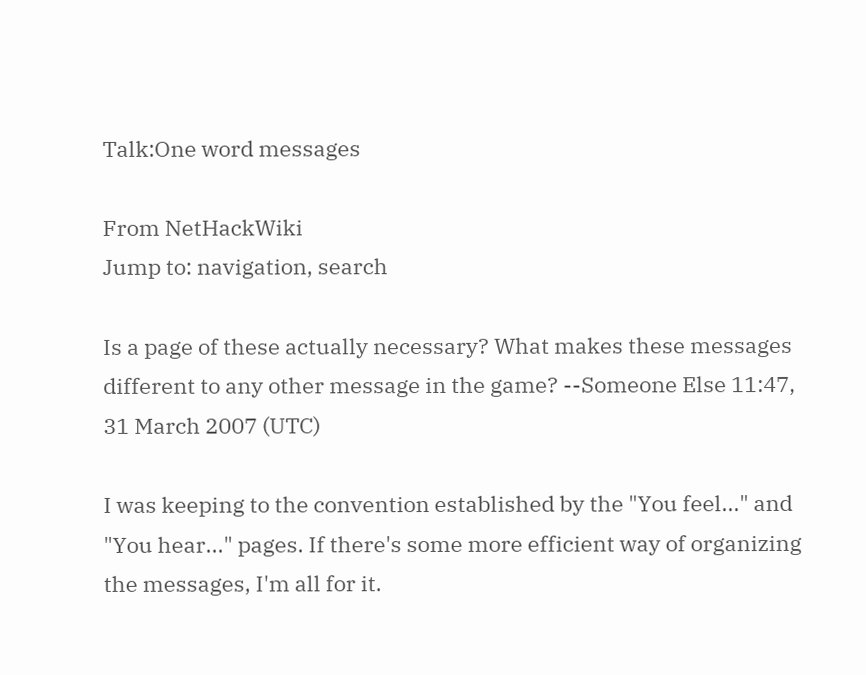Talk:One word messages

From NetHackWiki
Jump to: navigation, search

Is a page of these actually necessary? What makes these messages different to any other message in the game? --Someone Else 11:47, 31 March 2007 (UTC)

I was keeping to the convention established by the "You feel..." and "You hear..." pages. If there's some more efficient way of organizing the messages, I'm all for it.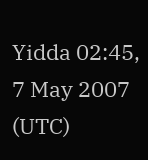Yidda 02:45, 7 May 2007 (UTC)